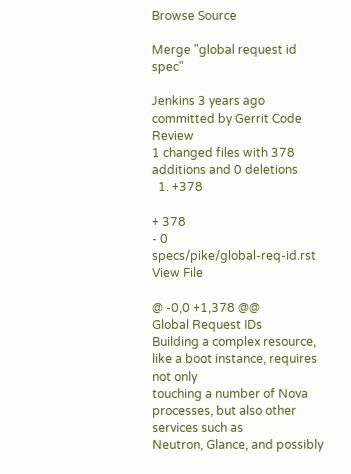Browse Source

Merge "global request id spec"

Jenkins 3 years ago
committed by Gerrit Code Review
1 changed files with 378 additions and 0 deletions
  1. +378

+ 378
- 0
specs/pike/global-req-id.rst View File

@ -0,0 +1,378 @@
Global Request IDs
Building a complex resource, like a boot instance, requires not only
touching a number of Nova processes, but also other services such as
Neutron, Glance, and possibly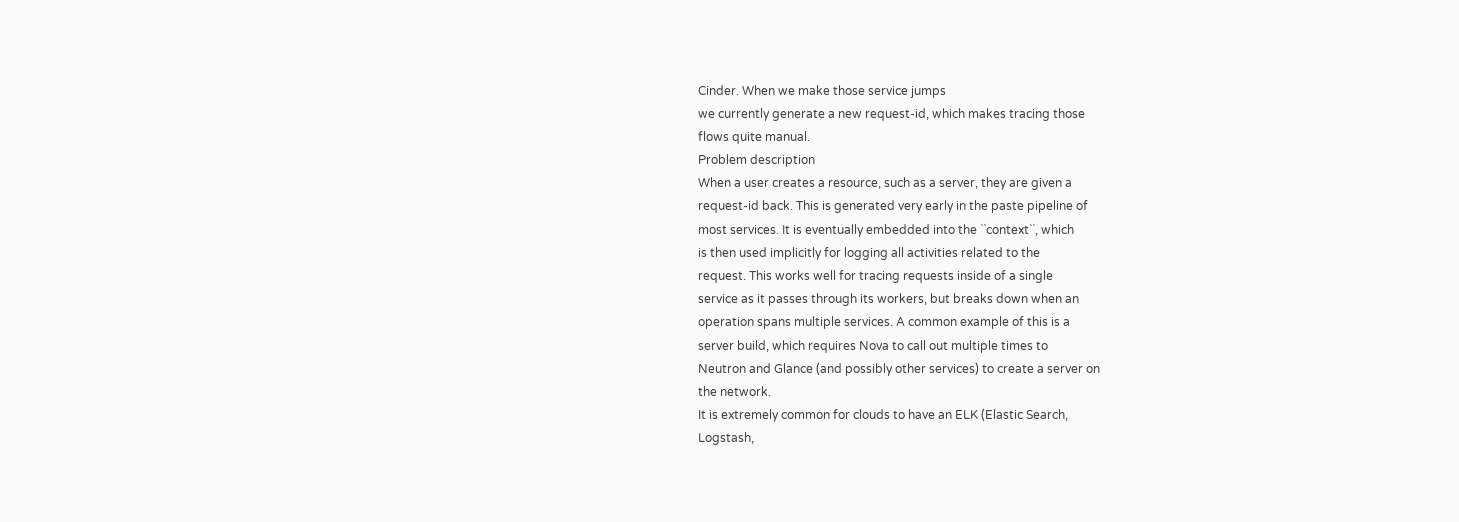Cinder. When we make those service jumps
we currently generate a new request-id, which makes tracing those
flows quite manual.
Problem description
When a user creates a resource, such as a server, they are given a
request-id back. This is generated very early in the paste pipeline of
most services. It is eventually embedded into the ``context``, which
is then used implicitly for logging all activities related to the
request. This works well for tracing requests inside of a single
service as it passes through its workers, but breaks down when an
operation spans multiple services. A common example of this is a
server build, which requires Nova to call out multiple times to
Neutron and Glance (and possibly other services) to create a server on
the network.
It is extremely common for clouds to have an ELK (Elastic Search,
Logstash,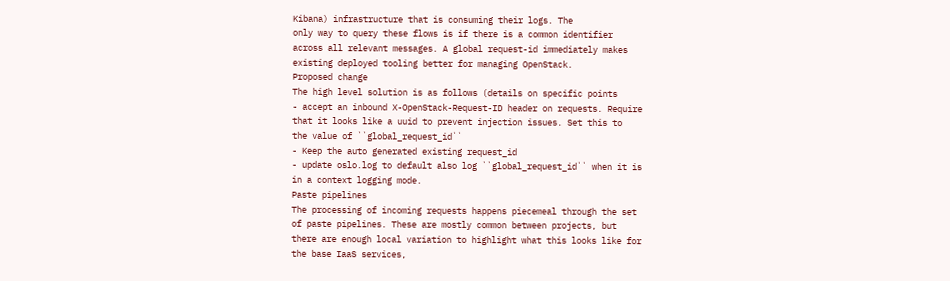Kibana) infrastructure that is consuming their logs. The
only way to query these flows is if there is a common identifier
across all relevant messages. A global request-id immediately makes
existing deployed tooling better for managing OpenStack.
Proposed change
The high level solution is as follows (details on specific points
- accept an inbound X-OpenStack-Request-ID header on requests. Require
that it looks like a uuid to prevent injection issues. Set this to
the value of ``global_request_id``
- Keep the auto generated existing request_id
- update oslo.log to default also log ``global_request_id`` when it is
in a context logging mode.
Paste pipelines
The processing of incoming requests happens piecemeal through the set
of paste pipelines. These are mostly common between projects, but
there are enough local variation to highlight what this looks like for
the base IaaS services,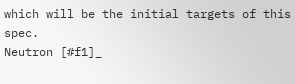which will be the initial targets of this spec.
Neutron [#f1]_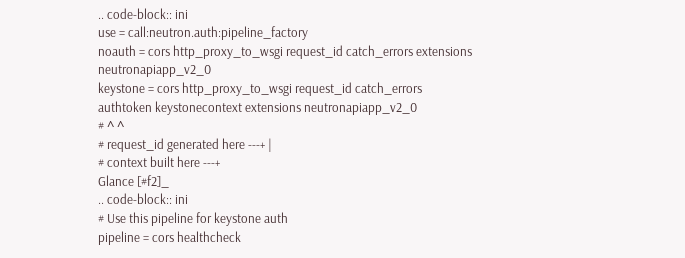.. code-block:: ini
use = call:neutron.auth:pipeline_factory
noauth = cors http_proxy_to_wsgi request_id catch_errors extensions neutronapiapp_v2_0
keystone = cors http_proxy_to_wsgi request_id catch_errors authtoken keystonecontext extensions neutronapiapp_v2_0
# ^ ^
# request_id generated here ---+ |
# context built here ---+
Glance [#f2]_
.. code-block:: ini
# Use this pipeline for keystone auth
pipeline = cors healthcheck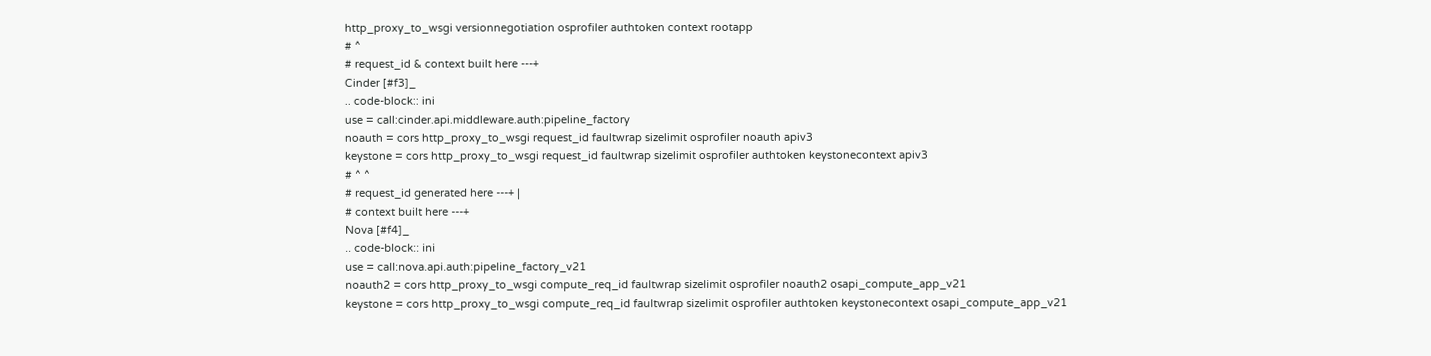http_proxy_to_wsgi versionnegotiation osprofiler authtoken context rootapp
# ^
# request_id & context built here ---+
Cinder [#f3]_
.. code-block:: ini
use = call:cinder.api.middleware.auth:pipeline_factory
noauth = cors http_proxy_to_wsgi request_id faultwrap sizelimit osprofiler noauth apiv3
keystone = cors http_proxy_to_wsgi request_id faultwrap sizelimit osprofiler authtoken keystonecontext apiv3
# ^ ^
# request_id generated here ---+ |
# context built here ---+
Nova [#f4]_
.. code-block:: ini
use = call:nova.api.auth:pipeline_factory_v21
noauth2 = cors http_proxy_to_wsgi compute_req_id faultwrap sizelimit osprofiler noauth2 osapi_compute_app_v21
keystone = cors http_proxy_to_wsgi compute_req_id faultwrap sizelimit osprofiler authtoken keystonecontext osapi_compute_app_v21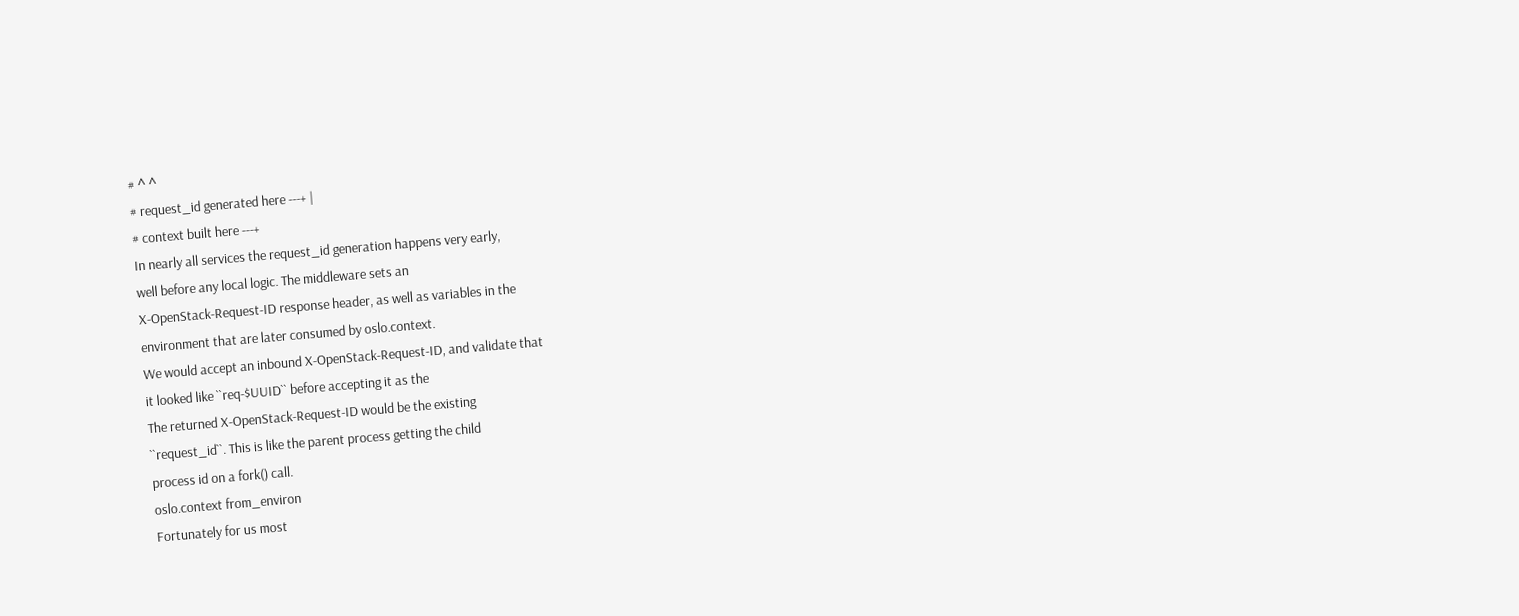# ^ ^
# request_id generated here ---+ |
# context built here ---+
In nearly all services the request_id generation happens very early,
well before any local logic. The middleware sets an
X-OpenStack-Request-ID response header, as well as variables in the
environment that are later consumed by oslo.context.
We would accept an inbound X-OpenStack-Request-ID, and validate that
it looked like ``req-$UUID`` before accepting it as the
The returned X-OpenStack-Request-ID would be the existing
``request_id``. This is like the parent process getting the child
process id on a fork() call.
oslo.context from_environ
Fortunately for us most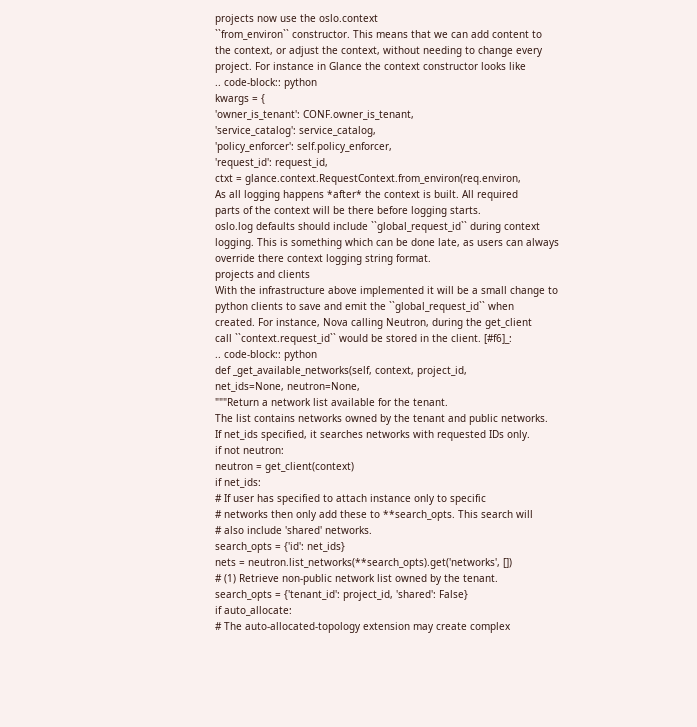projects now use the oslo.context
``from_environ`` constructor. This means that we can add content to
the context, or adjust the context, without needing to change every
project. For instance in Glance the context constructor looks like
.. code-block:: python
kwargs = {
'owner_is_tenant': CONF.owner_is_tenant,
'service_catalog': service_catalog,
'policy_enforcer': self.policy_enforcer,
'request_id': request_id,
ctxt = glance.context.RequestContext.from_environ(req.environ,
As all logging happens *after* the context is built. All required
parts of the context will be there before logging starts.
oslo.log defaults should include ``global_request_id`` during context
logging. This is something which can be done late, as users can always
override there context logging string format.
projects and clients
With the infrastructure above implemented it will be a small change to
python clients to save and emit the ``global_request_id`` when
created. For instance, Nova calling Neutron, during the get_client
call ``context.request_id`` would be stored in the client. [#f6]_:
.. code-block:: python
def _get_available_networks(self, context, project_id,
net_ids=None, neutron=None,
"""Return a network list available for the tenant.
The list contains networks owned by the tenant and public networks.
If net_ids specified, it searches networks with requested IDs only.
if not neutron:
neutron = get_client(context)
if net_ids:
# If user has specified to attach instance only to specific
# networks then only add these to **search_opts. This search will
# also include 'shared' networks.
search_opts = {'id': net_ids}
nets = neutron.list_networks(**search_opts).get('networks', [])
# (1) Retrieve non-public network list owned by the tenant.
search_opts = {'tenant_id': project_id, 'shared': False}
if auto_allocate:
# The auto-allocated-topology extension may create complex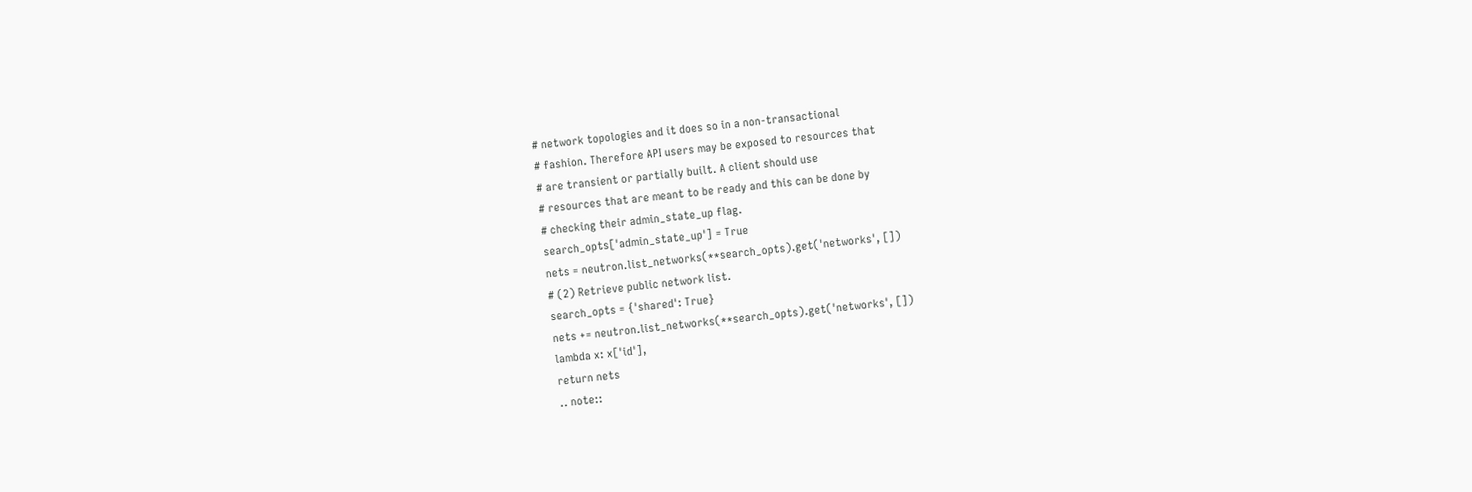# network topologies and it does so in a non-transactional
# fashion. Therefore API users may be exposed to resources that
# are transient or partially built. A client should use
# resources that are meant to be ready and this can be done by
# checking their admin_state_up flag.
search_opts['admin_state_up'] = True
nets = neutron.list_networks(**search_opts).get('networks', [])
# (2) Retrieve public network list.
search_opts = {'shared': True}
nets += neutron.list_networks(**search_opts).get('networks', [])
lambda x: x['id'],
return nets
.. note::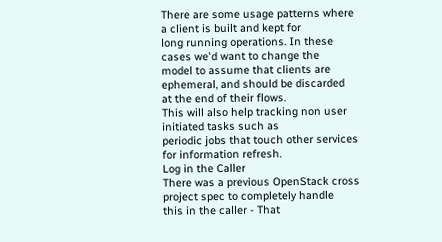There are some usage patterns where a client is built and kept for
long running operations. In these cases we'd want to change the
model to assume that clients are ephemeral, and should be discarded
at the end of their flows.
This will also help tracking non user initiated tasks such as
periodic jobs that touch other services for information refresh.
Log in the Caller
There was a previous OpenStack cross project spec to completely handle
this in the caller - That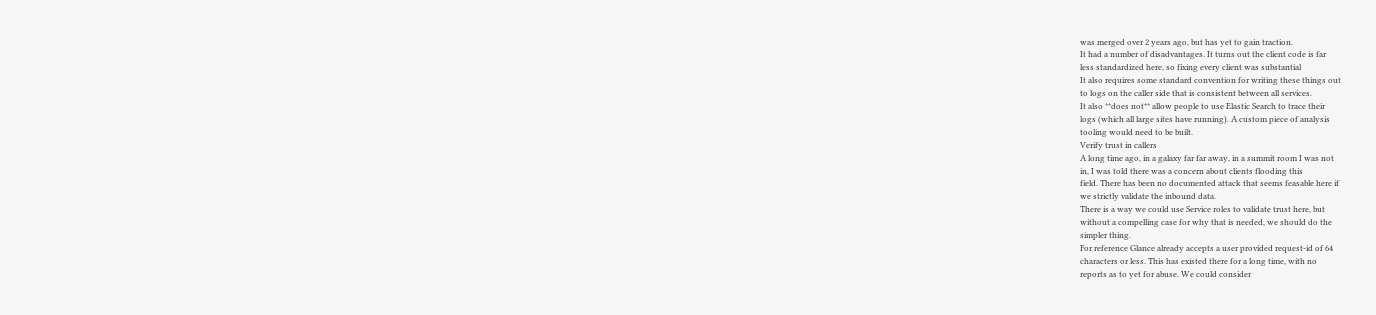was merged over 2 years ago, but has yet to gain traction.
It had a number of disadvantages. It turns out the client code is far
less standardized here, so fixing every client was substantial
It also requires some standard convention for writing these things out
to logs on the caller side that is consistent between all services.
It also **does not** allow people to use Elastic Search to trace their
logs (which all large sites have running). A custom piece of analysis
tooling would need to be built.
Verify trust in callers
A long time ago, in a galaxy far far away, in a summit room I was not
in, I was told there was a concern about clients flooding this
field. There has been no documented attack that seems feasable here if
we strictly validate the inbound data.
There is a way we could use Service roles to validate trust here, but
without a compelling case for why that is needed, we should do the
simpler thing.
For reference Glance already accepts a user provided request-id of 64
characters or less. This has existed there for a long time, with no
reports as to yet for abuse. We could consider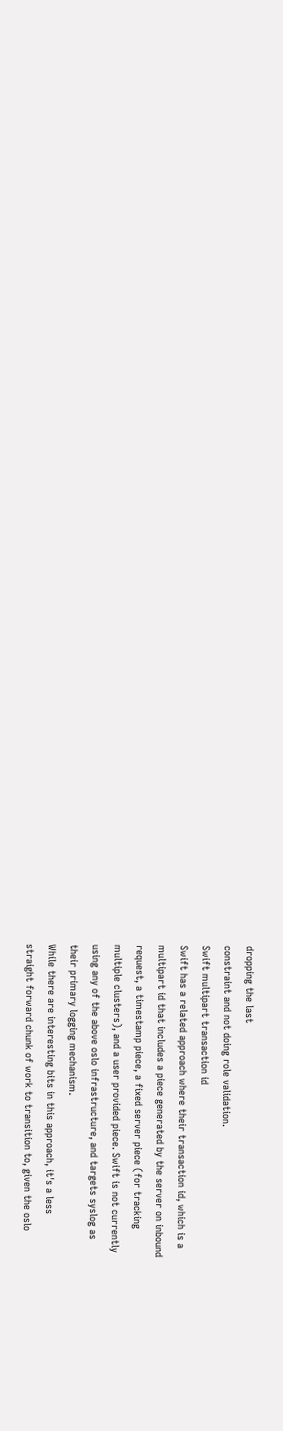dropping the last
constraint and not doing role validation.
Swift multipart transaction id
Swift has a related approach where their transaction id, which is a
multipart id that includes a piece generated by the server on inbound
request, a timestamp piece, a fixed server piece (for tracking
multiple clusters), and a user provided piece. Swift is not currently
using any of the above oslo infrastructure, and targets syslog as
their primary logging mechanism.
While there are interesting bits in this approach, it's a less
straight forward chunk of work to transition to, given the oslo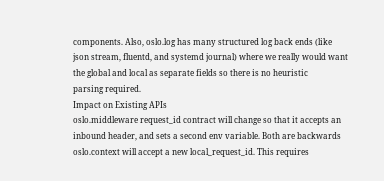components. Also, oslo.log has many structured log back ends (like
json stream, fluentd, and systemd journal) where we really would want
the global and local as separate fields so there is no heuristic
parsing required.
Impact on Existing APIs
oslo.middleware request_id contract will change so that it accepts an
inbound header, and sets a second env variable. Both are backwards
oslo.context will accept a new local_request_id. This requires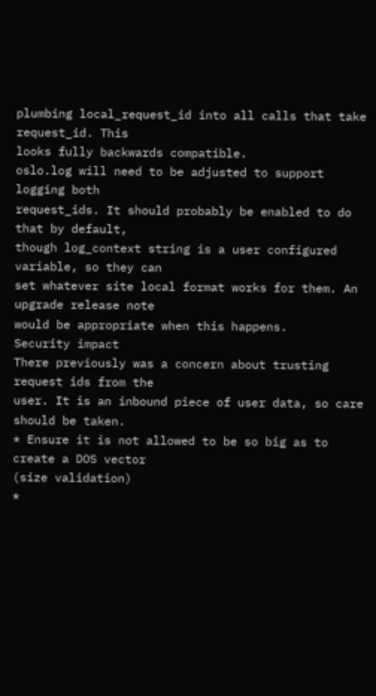plumbing local_request_id into all calls that take request_id. This
looks fully backwards compatible.
oslo.log will need to be adjusted to support logging both
request_ids. It should probably be enabled to do that by default,
though log_context string is a user configured variable, so they can
set whatever site local format works for them. An upgrade release note
would be appropriate when this happens.
Security impact
There previously was a concern about trusting request ids from the
user. It is an inbound piece of user data, so care should be taken.
* Ensure it is not allowed to be so big as to create a DOS vector
(size validation)
*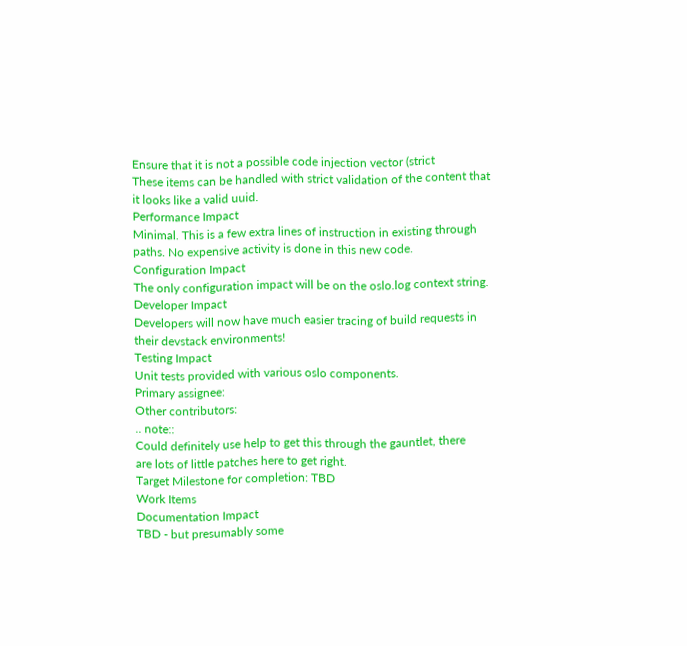Ensure that it is not a possible code injection vector (strict
These items can be handled with strict validation of the content that
it looks like a valid uuid.
Performance Impact
Minimal. This is a few extra lines of instruction in existing through
paths. No expensive activity is done in this new code.
Configuration Impact
The only configuration impact will be on the oslo.log context string.
Developer Impact
Developers will now have much easier tracing of build requests in
their devstack environments!
Testing Impact
Unit tests provided with various oslo components.
Primary assignee:
Other contributors:
.. note::
Could definitely use help to get this through the gauntlet, there
are lots of little patches here to get right.
Target Milestone for completion: TBD
Work Items
Documentation Impact
TBD - but presumably some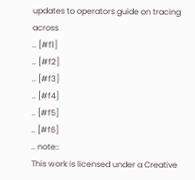updates to operators guide on tracing across
.. [#f1]
.. [#f2]
.. [#f3]
.. [#f4]
.. [#f5]
.. [#f6]
.. note::
This work is licensed under a Creative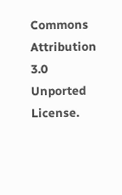Commons Attribution 3.0
Unported License.